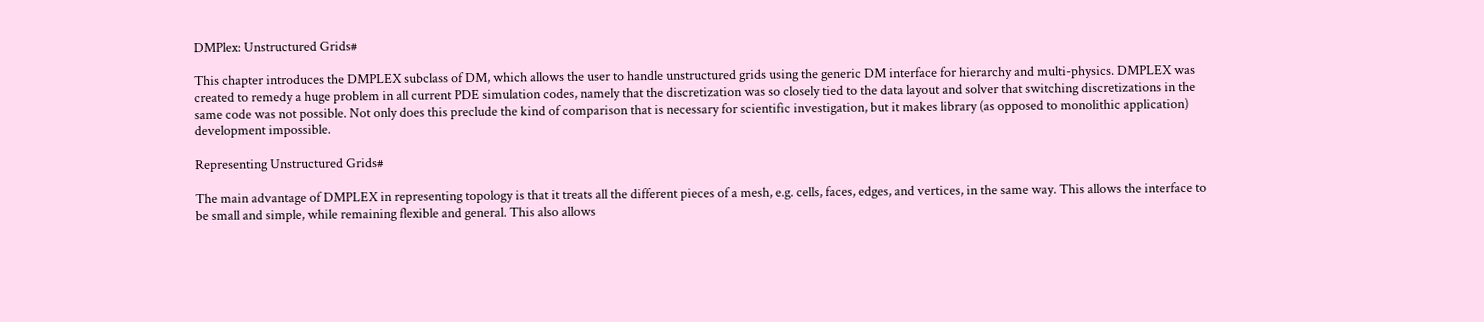DMPlex: Unstructured Grids#

This chapter introduces the DMPLEX subclass of DM, which allows the user to handle unstructured grids using the generic DM interface for hierarchy and multi-physics. DMPLEX was created to remedy a huge problem in all current PDE simulation codes, namely that the discretization was so closely tied to the data layout and solver that switching discretizations in the same code was not possible. Not only does this preclude the kind of comparison that is necessary for scientific investigation, but it makes library (as opposed to monolithic application) development impossible.

Representing Unstructured Grids#

The main advantage of DMPLEX in representing topology is that it treats all the different pieces of a mesh, e.g. cells, faces, edges, and vertices, in the same way. This allows the interface to be small and simple, while remaining flexible and general. This also allows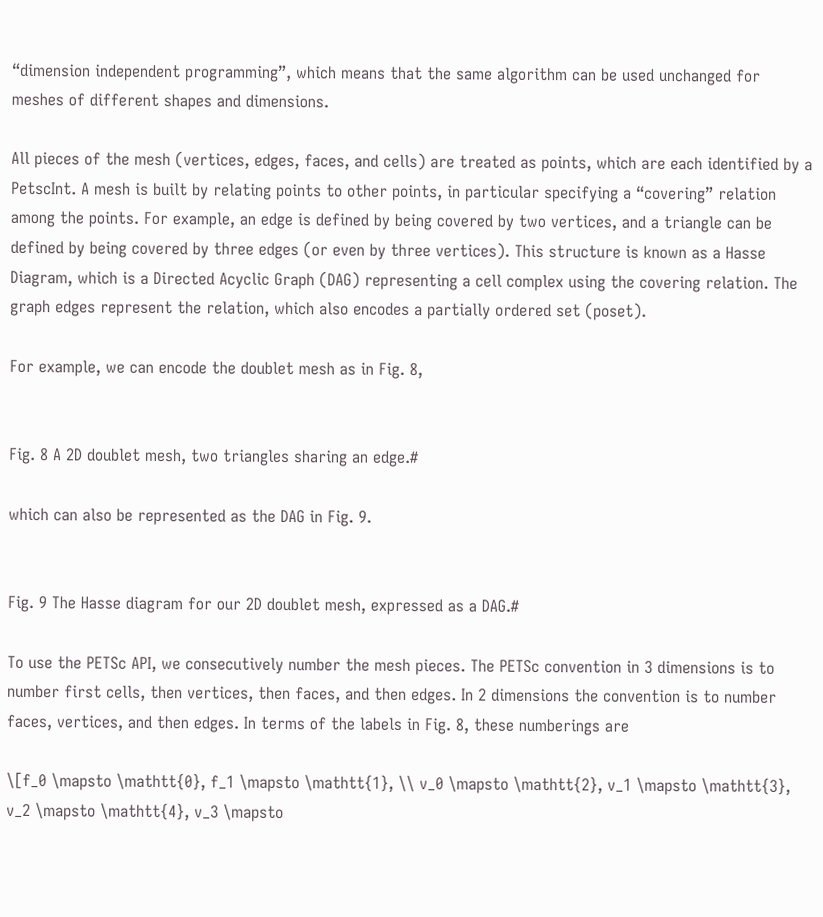“dimension independent programming”, which means that the same algorithm can be used unchanged for meshes of different shapes and dimensions.

All pieces of the mesh (vertices, edges, faces, and cells) are treated as points, which are each identified by a PetscInt. A mesh is built by relating points to other points, in particular specifying a “covering” relation among the points. For example, an edge is defined by being covered by two vertices, and a triangle can be defined by being covered by three edges (or even by three vertices). This structure is known as a Hasse Diagram, which is a Directed Acyclic Graph (DAG) representing a cell complex using the covering relation. The graph edges represent the relation, which also encodes a partially ordered set (poset).

For example, we can encode the doublet mesh as in Fig. 8,


Fig. 8 A 2D doublet mesh, two triangles sharing an edge.#

which can also be represented as the DAG in Fig. 9.


Fig. 9 The Hasse diagram for our 2D doublet mesh, expressed as a DAG.#

To use the PETSc API, we consecutively number the mesh pieces. The PETSc convention in 3 dimensions is to number first cells, then vertices, then faces, and then edges. In 2 dimensions the convention is to number faces, vertices, and then edges. In terms of the labels in Fig. 8, these numberings are

\[f_0 \mapsto \mathtt{0}, f_1 \mapsto \mathtt{1}, \\ v_0 \mapsto \mathtt{2}, v_1 \mapsto \mathtt{3}, v_2 \mapsto \mathtt{4}, v_3 \mapsto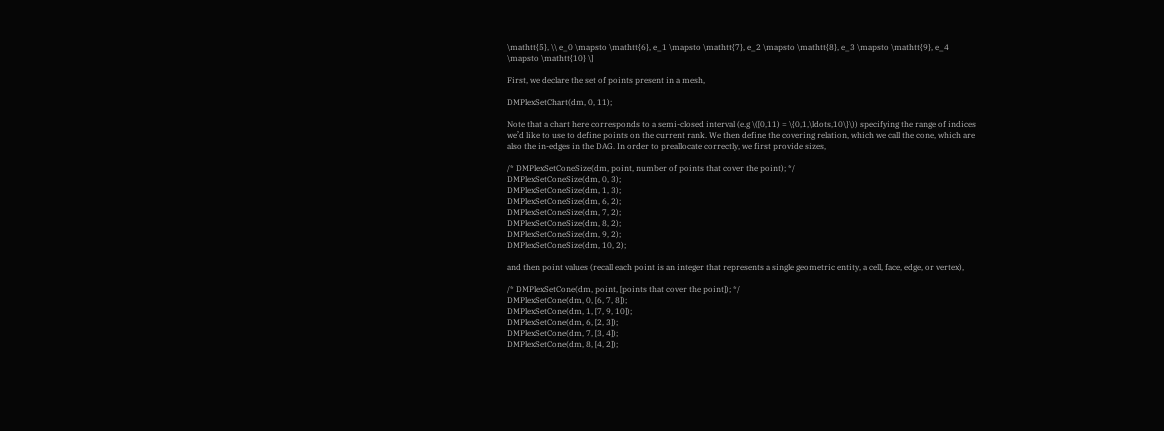\mathtt{5}, \\ e_0 \mapsto \mathtt{6}, e_1 \mapsto \mathtt{7}, e_2 \mapsto \mathtt{8}, e_3 \mapsto \mathtt{9}, e_4 \mapsto \mathtt{10} \]

First, we declare the set of points present in a mesh,

DMPlexSetChart(dm, 0, 11);

Note that a chart here corresponds to a semi-closed interval (e.g \([0,11) = \{0,1,\ldots,10\}\)) specifying the range of indices we’d like to use to define points on the current rank. We then define the covering relation, which we call the cone, which are also the in-edges in the DAG. In order to preallocate correctly, we first provide sizes,

/* DMPlexSetConeSize(dm, point, number of points that cover the point); */
DMPlexSetConeSize(dm, 0, 3);
DMPlexSetConeSize(dm, 1, 3);
DMPlexSetConeSize(dm, 6, 2);
DMPlexSetConeSize(dm, 7, 2);
DMPlexSetConeSize(dm, 8, 2);
DMPlexSetConeSize(dm, 9, 2);
DMPlexSetConeSize(dm, 10, 2);

and then point values (recall each point is an integer that represents a single geometric entity, a cell, face, edge, or vertex),

/* DMPlexSetCone(dm, point, [points that cover the point]); */
DMPlexSetCone(dm, 0, [6, 7, 8]);
DMPlexSetCone(dm, 1, [7, 9, 10]);
DMPlexSetCone(dm, 6, [2, 3]);
DMPlexSetCone(dm, 7, [3, 4]);
DMPlexSetCone(dm, 8, [4, 2]);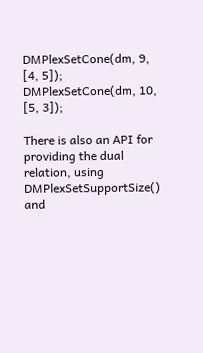DMPlexSetCone(dm, 9, [4, 5]);
DMPlexSetCone(dm, 10, [5, 3]);

There is also an API for providing the dual relation, using DMPlexSetSupportSize() and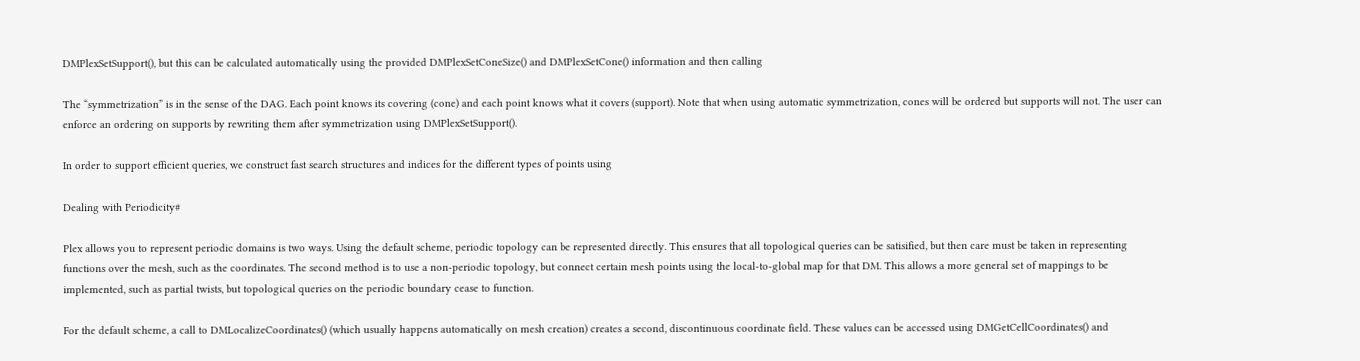DMPlexSetSupport(), but this can be calculated automatically using the provided DMPlexSetConeSize() and DMPlexSetCone() information and then calling

The “symmetrization” is in the sense of the DAG. Each point knows its covering (cone) and each point knows what it covers (support). Note that when using automatic symmetrization, cones will be ordered but supports will not. The user can enforce an ordering on supports by rewriting them after symmetrization using DMPlexSetSupport().

In order to support efficient queries, we construct fast search structures and indices for the different types of points using

Dealing with Periodicity#

Plex allows you to represent periodic domains is two ways. Using the default scheme, periodic topology can be represented directly. This ensures that all topological queries can be satisified, but then care must be taken in representing functions over the mesh, such as the coordinates. The second method is to use a non-periodic topology, but connect certain mesh points using the local-to-global map for that DM. This allows a more general set of mappings to be implemented, such as partial twists, but topological queries on the periodic boundary cease to function.

For the default scheme, a call to DMLocalizeCoordinates() (which usually happens automatically on mesh creation) creates a second, discontinuous coordinate field. These values can be accessed using DMGetCellCoordinates() and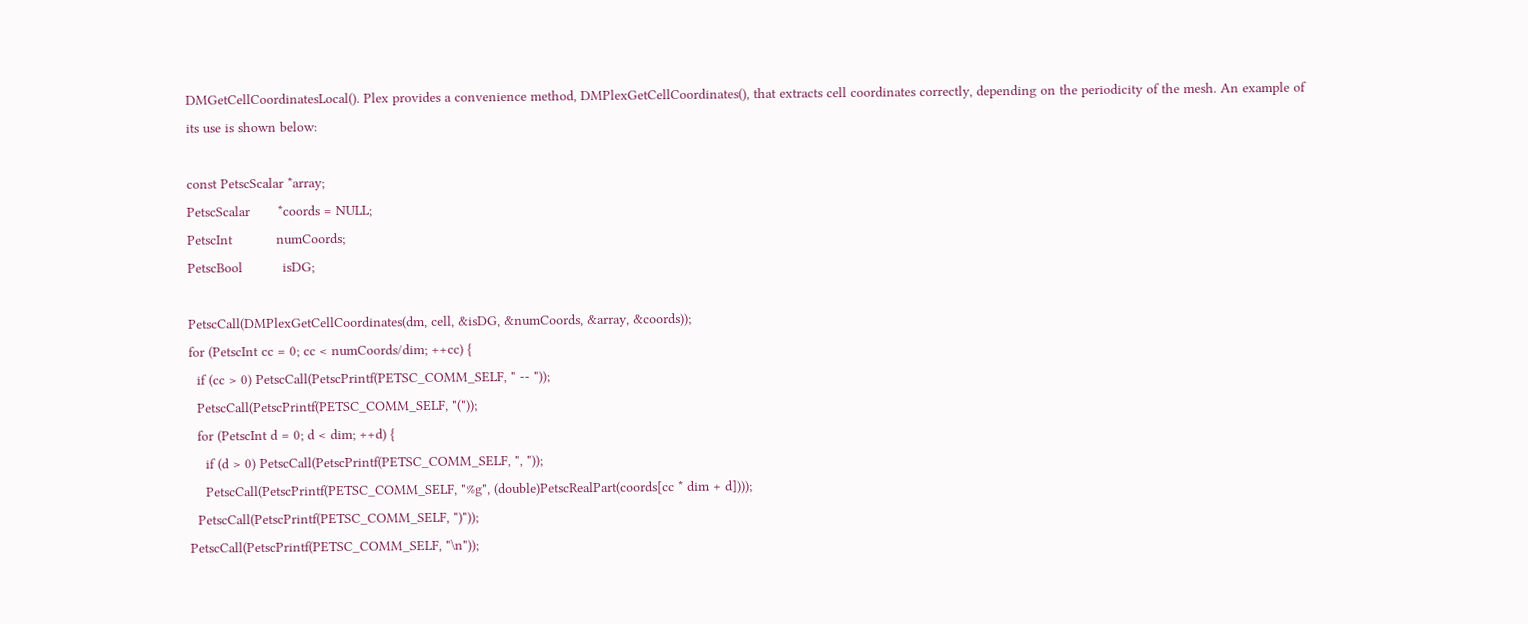DMGetCellCoordinatesLocal(). Plex provides a convenience method, DMPlexGetCellCoordinates(), that extracts cell coordinates correctly, depending on the periodicity of the mesh. An example of its use is shown below:

const PetscScalar *array;
PetscScalar       *coords = NULL;
PetscInt           numCoords;
PetscBool          isDG;

PetscCall(DMPlexGetCellCoordinates(dm, cell, &isDG, &numCoords, &array, &coords));
for (PetscInt cc = 0; cc < numCoords/dim; ++cc) {
  if (cc > 0) PetscCall(PetscPrintf(PETSC_COMM_SELF, " -- "));
  PetscCall(PetscPrintf(PETSC_COMM_SELF, "("));
  for (PetscInt d = 0; d < dim; ++d) {
    if (d > 0) PetscCall(PetscPrintf(PETSC_COMM_SELF, ", "));
    PetscCall(PetscPrintf(PETSC_COMM_SELF, "%g", (double)PetscRealPart(coords[cc * dim + d])));
  PetscCall(PetscPrintf(PETSC_COMM_SELF, ")"));
PetscCall(PetscPrintf(PETSC_COMM_SELF, "\n"));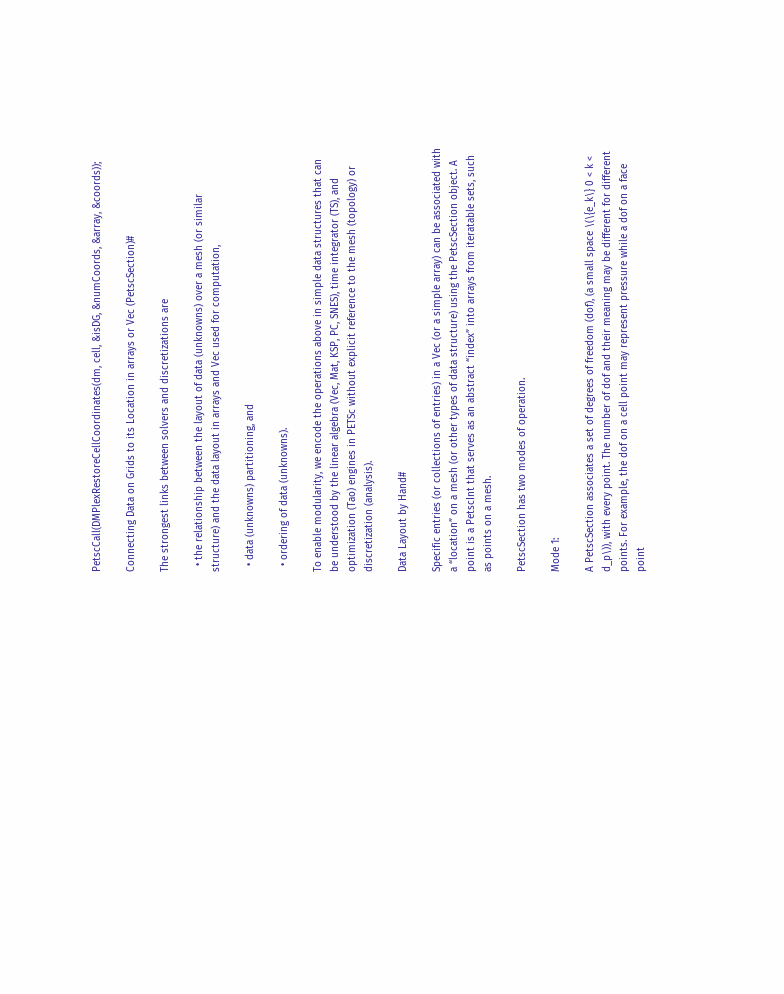PetscCall(DMPlexRestoreCellCoordinates(dm, cell, &isDG, &numCoords, &array, &coords));

Connecting Data on Grids to its Location in arrays or Vec (PetscSection)#

The strongest links between solvers and discretizations are

  • the relationship between the layout of data (unknowns) over a mesh (or similar structure) and the data layout in arrays and Vec used for computation,

  • data (unknowns) partitioning, and

  • ordering of data (unknowns).

To enable modularity, we encode the operations above in simple data structures that can be understood by the linear algebra (Vec, Mat, KSP, PC, SNES), time integrator (TS), and optimization (Tao) engines in PETSc without explicit reference to the mesh (topology) or discretization (analysis).

Data Layout by Hand#

Specific entries (or collections of entries) in a Vec (or a simple array) can be associated with a “location” on a mesh (or other types of data structure) using the PetscSection object. A point is a PetscInt that serves as an abstract “index” into arrays from iteratable sets, such as points on a mesh.

PetscSection has two modes of operation.

Mode 1:

A PetscSection associates a set of degrees of freedom (dof), (a small space \(\{e_k\} 0 < k < d_p\)), with every point. The number of dof and their meaning may be different for different points. For example, the dof on a cell point may represent pressure while a dof on a face point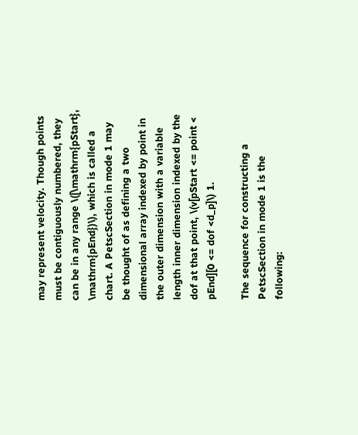may represent velocity. Though points must be contiguously numbered, they can be in any range \([\mathrm{pStart}, \mathrm{pEnd})\), which is called a chart. A PetscSection in mode 1 may be thought of as defining a two dimensional array indexed by point in the outer dimension with a variable length inner dimension indexed by the dof at that point, \(v[pStart <= point < pEnd][0 <= dof <d_p]\) 1.

The sequence for constructing a PetscSection in mode 1 is the following: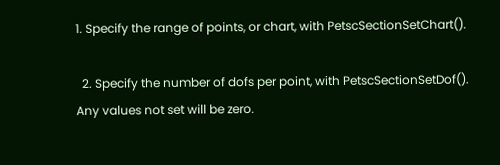1. Specify the range of points, or chart, with PetscSectionSetChart().

  2. Specify the number of dofs per point, with PetscSectionSetDof(). Any values not set will be zero.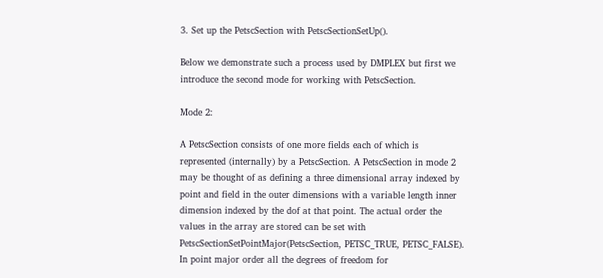3. Set up the PetscSection with PetscSectionSetUp().

Below we demonstrate such a process used by DMPLEX but first we introduce the second mode for working with PetscSection.

Mode 2:

A PetscSection consists of one more fields each of which is represented (internally) by a PetscSection. A PetscSection in mode 2 may be thought of as defining a three dimensional array indexed by point and field in the outer dimensions with a variable length inner dimension indexed by the dof at that point. The actual order the values in the array are stored can be set with PetscSectionSetPointMajor(PetscSection, PETSC_TRUE, PETSC_FALSE). In point major order all the degrees of freedom for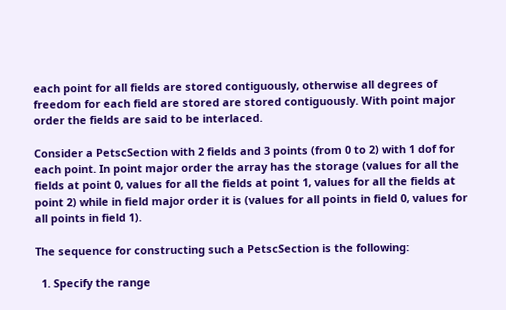each point for all fields are stored contiguously, otherwise all degrees of freedom for each field are stored are stored contiguously. With point major order the fields are said to be interlaced.

Consider a PetscSection with 2 fields and 3 points (from 0 to 2) with 1 dof for each point. In point major order the array has the storage (values for all the fields at point 0, values for all the fields at point 1, values for all the fields at point 2) while in field major order it is (values for all points in field 0, values for all points in field 1).

The sequence for constructing such a PetscSection is the following:

  1. Specify the range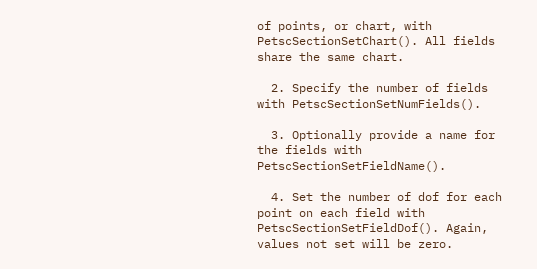of points, or chart, with PetscSectionSetChart(). All fields share the same chart.

  2. Specify the number of fields with PetscSectionSetNumFields().

  3. Optionally provide a name for the fields with PetscSectionSetFieldName().

  4. Set the number of dof for each point on each field with PetscSectionSetFieldDof(). Again, values not set will be zero.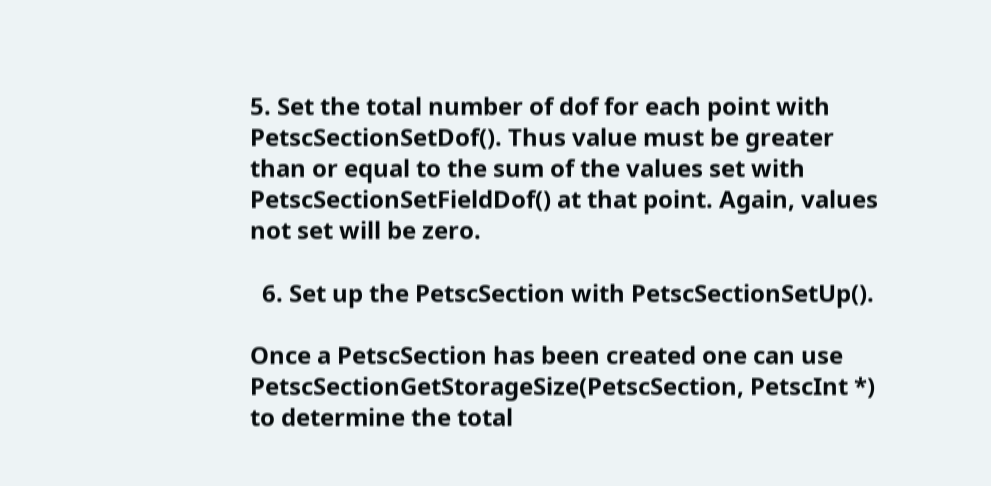5. Set the total number of dof for each point with PetscSectionSetDof(). Thus value must be greater than or equal to the sum of the values set with PetscSectionSetFieldDof() at that point. Again, values not set will be zero.

  6. Set up the PetscSection with PetscSectionSetUp().

Once a PetscSection has been created one can use PetscSectionGetStorageSize(PetscSection, PetscInt *) to determine the total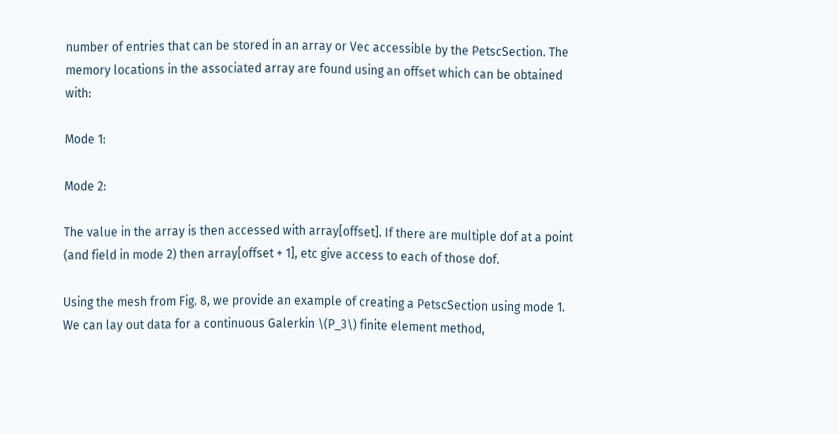number of entries that can be stored in an array or Vec accessible by the PetscSection. The memory locations in the associated array are found using an offset which can be obtained with:

Mode 1:

Mode 2:

The value in the array is then accessed with array[offset]. If there are multiple dof at a point (and field in mode 2) then array[offset + 1], etc give access to each of those dof.

Using the mesh from Fig. 8, we provide an example of creating a PetscSection using mode 1. We can lay out data for a continuous Galerkin \(P_3\) finite element method,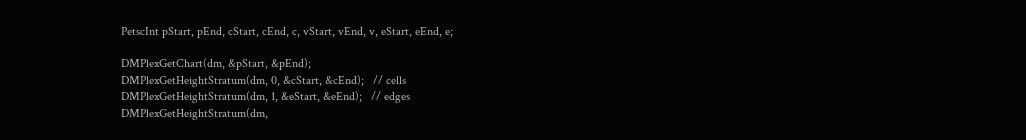PetscInt pStart, pEnd, cStart, cEnd, c, vStart, vEnd, v, eStart, eEnd, e;

DMPlexGetChart(dm, &pStart, &pEnd);
DMPlexGetHeightStratum(dm, 0, &cStart, &cEnd);   // cells
DMPlexGetHeightStratum(dm, 1, &eStart, &eEnd);   // edges
DMPlexGetHeightStratum(dm,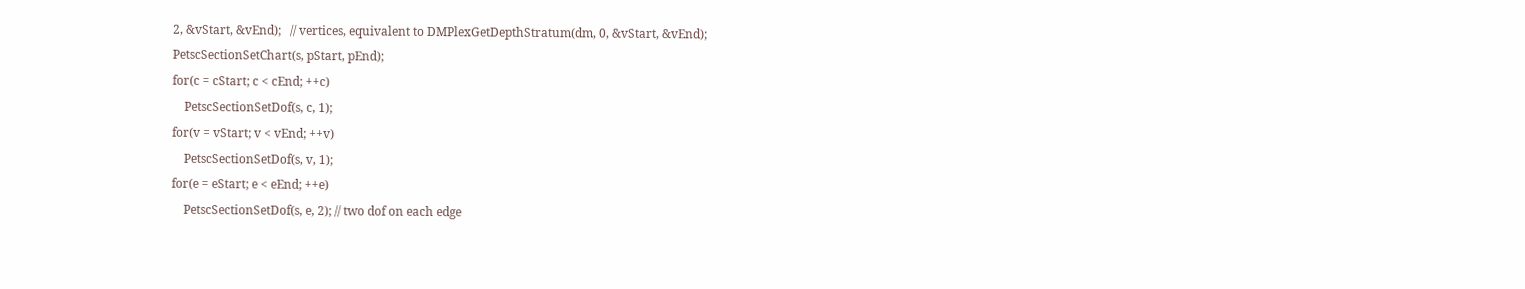2, &vStart, &vEnd);   // vertices, equivalent to DMPlexGetDepthStratum(dm, 0, &vStart, &vEnd);
PetscSectionSetChart(s, pStart, pEnd);
for(c = cStart; c < cEnd; ++c)
    PetscSectionSetDof(s, c, 1);
for(v = vStart; v < vEnd; ++v)
    PetscSectionSetDof(s, v, 1);
for(e = eStart; e < eEnd; ++e)
    PetscSectionSetDof(s, e, 2); // two dof on each edge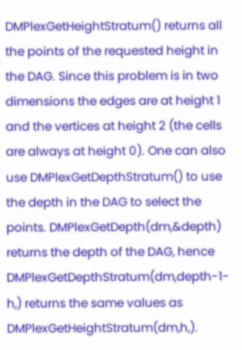DMPlexGetHeightStratum() returns all the points of the requested height in the DAG. Since this problem is in two dimensions the edges are at height 1 and the vertices at height 2 (the cells are always at height 0). One can also use DMPlexGetDepthStratum() to use the depth in the DAG to select the points. DMPlexGetDepth(dm,&depth) returns the depth of the DAG, hence DMPlexGetDepthStratum(dm,depth-1-h,) returns the same values as DMPlexGetHeightStratum(dm,h,).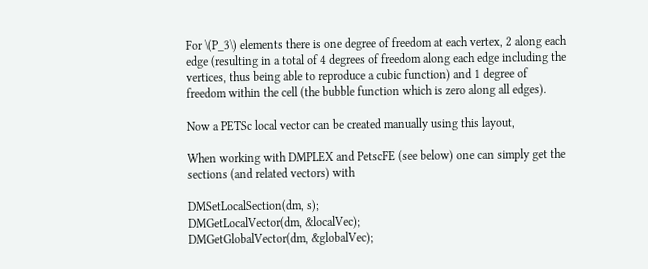For \(P_3\) elements there is one degree of freedom at each vertex, 2 along each edge (resulting in a total of 4 degrees of freedom along each edge including the vertices, thus being able to reproduce a cubic function) and 1 degree of freedom within the cell (the bubble function which is zero along all edges).

Now a PETSc local vector can be created manually using this layout,

When working with DMPLEX and PetscFE (see below) one can simply get the sections (and related vectors) with

DMSetLocalSection(dm, s);
DMGetLocalVector(dm, &localVec);
DMGetGlobalVector(dm, &globalVec);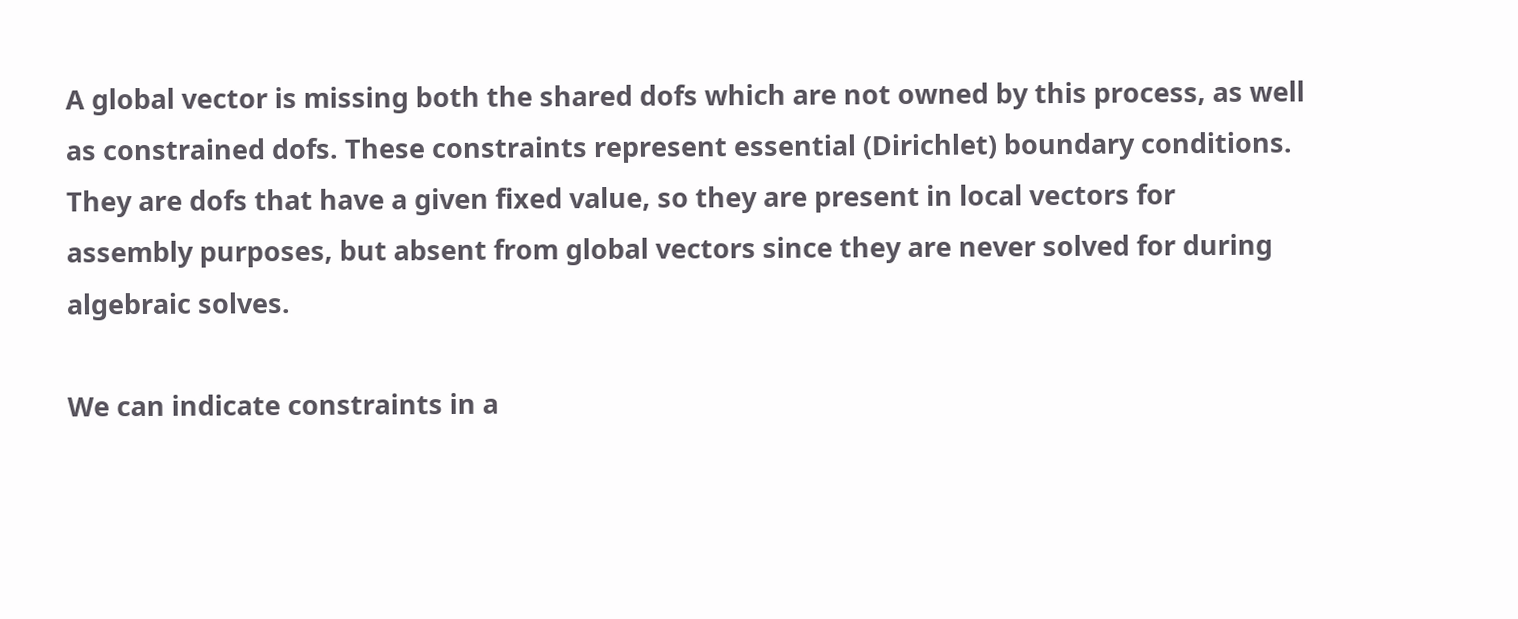A global vector is missing both the shared dofs which are not owned by this process, as well as constrained dofs. These constraints represent essential (Dirichlet) boundary conditions. They are dofs that have a given fixed value, so they are present in local vectors for assembly purposes, but absent from global vectors since they are never solved for during algebraic solves.

We can indicate constraints in a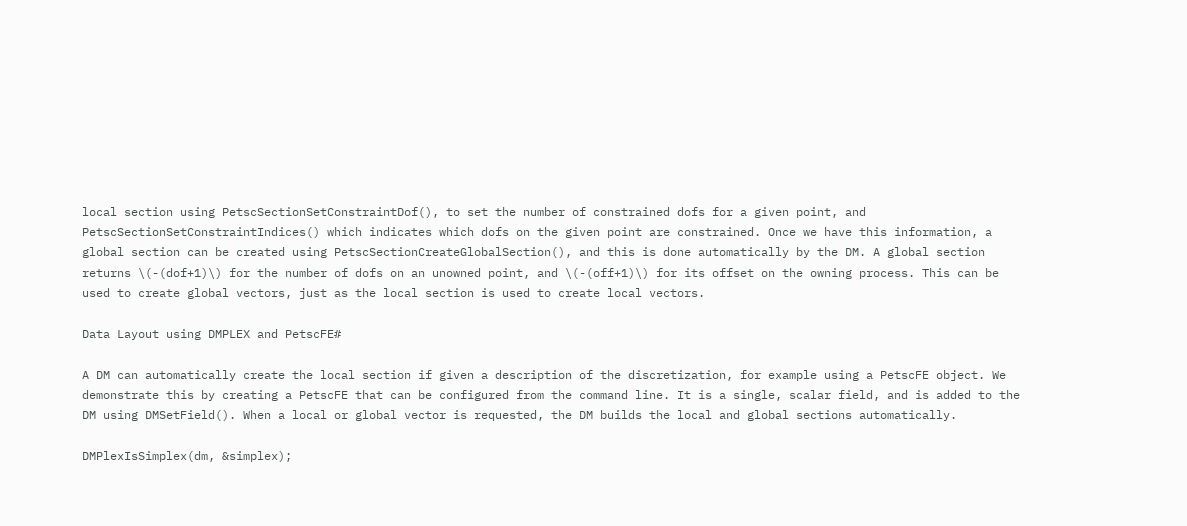local section using PetscSectionSetConstraintDof(), to set the number of constrained dofs for a given point, and PetscSectionSetConstraintIndices() which indicates which dofs on the given point are constrained. Once we have this information, a global section can be created using PetscSectionCreateGlobalSection(), and this is done automatically by the DM. A global section returns \(-(dof+1)\) for the number of dofs on an unowned point, and \(-(off+1)\) for its offset on the owning process. This can be used to create global vectors, just as the local section is used to create local vectors.

Data Layout using DMPLEX and PetscFE#

A DM can automatically create the local section if given a description of the discretization, for example using a PetscFE object. We demonstrate this by creating a PetscFE that can be configured from the command line. It is a single, scalar field, and is added to the DM using DMSetField(). When a local or global vector is requested, the DM builds the local and global sections automatically.

DMPlexIsSimplex(dm, &simplex);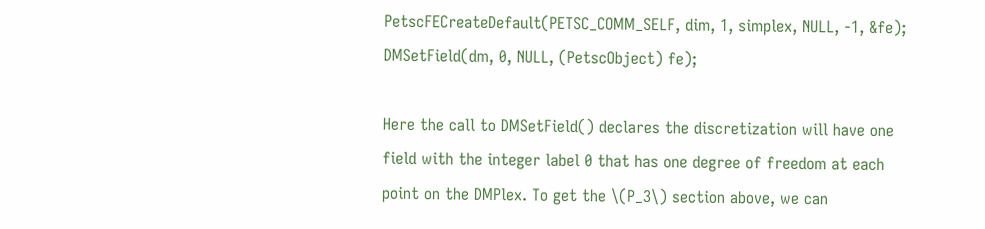PetscFECreateDefault(PETSC_COMM_SELF, dim, 1, simplex, NULL, -1, &fe);
DMSetField(dm, 0, NULL, (PetscObject) fe);

Here the call to DMSetField() declares the discretization will have one field with the integer label 0 that has one degree of freedom at each point on the DMPlex. To get the \(P_3\) section above, we can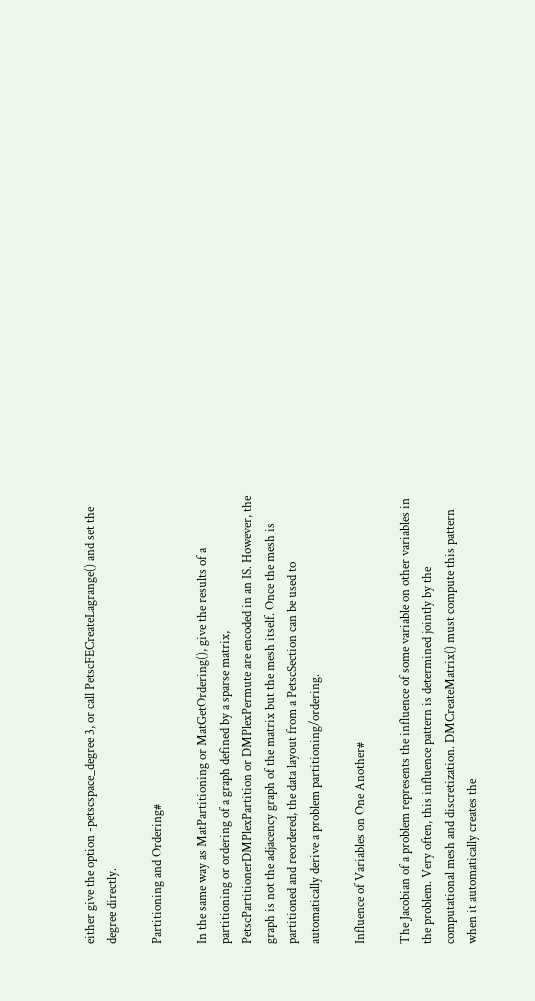either give the option -petscspace_degree 3, or call PetscFECreateLagrange() and set the degree directly.

Partitioning and Ordering#

In the same way as MatPartitioning or MatGetOrdering(), give the results of a partitioning or ordering of a graph defined by a sparse matrix, PetscPartitionerDMPlexPartition or DMPlexPermute are encoded in an IS. However, the graph is not the adjacency graph of the matrix but the mesh itself. Once the mesh is partitioned and reordered, the data layout from a PetscSection can be used to automatically derive a problem partitioning/ordering.

Influence of Variables on One Another#

The Jacobian of a problem represents the influence of some variable on other variables in the problem. Very often, this influence pattern is determined jointly by the computational mesh and discretization. DMCreateMatrix() must compute this pattern when it automatically creates the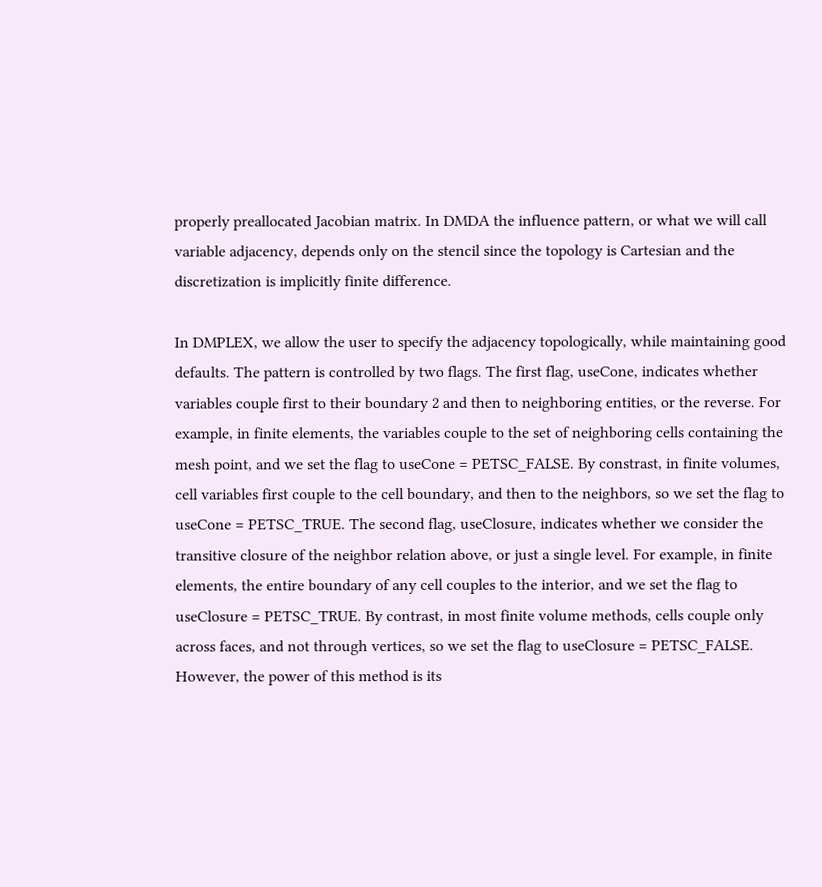properly preallocated Jacobian matrix. In DMDA the influence pattern, or what we will call variable adjacency, depends only on the stencil since the topology is Cartesian and the discretization is implicitly finite difference.

In DMPLEX, we allow the user to specify the adjacency topologically, while maintaining good defaults. The pattern is controlled by two flags. The first flag, useCone, indicates whether variables couple first to their boundary 2 and then to neighboring entities, or the reverse. For example, in finite elements, the variables couple to the set of neighboring cells containing the mesh point, and we set the flag to useCone = PETSC_FALSE. By constrast, in finite volumes, cell variables first couple to the cell boundary, and then to the neighbors, so we set the flag to useCone = PETSC_TRUE. The second flag, useClosure, indicates whether we consider the transitive closure of the neighbor relation above, or just a single level. For example, in finite elements, the entire boundary of any cell couples to the interior, and we set the flag to useClosure = PETSC_TRUE. By contrast, in most finite volume methods, cells couple only across faces, and not through vertices, so we set the flag to useClosure = PETSC_FALSE. However, the power of this method is its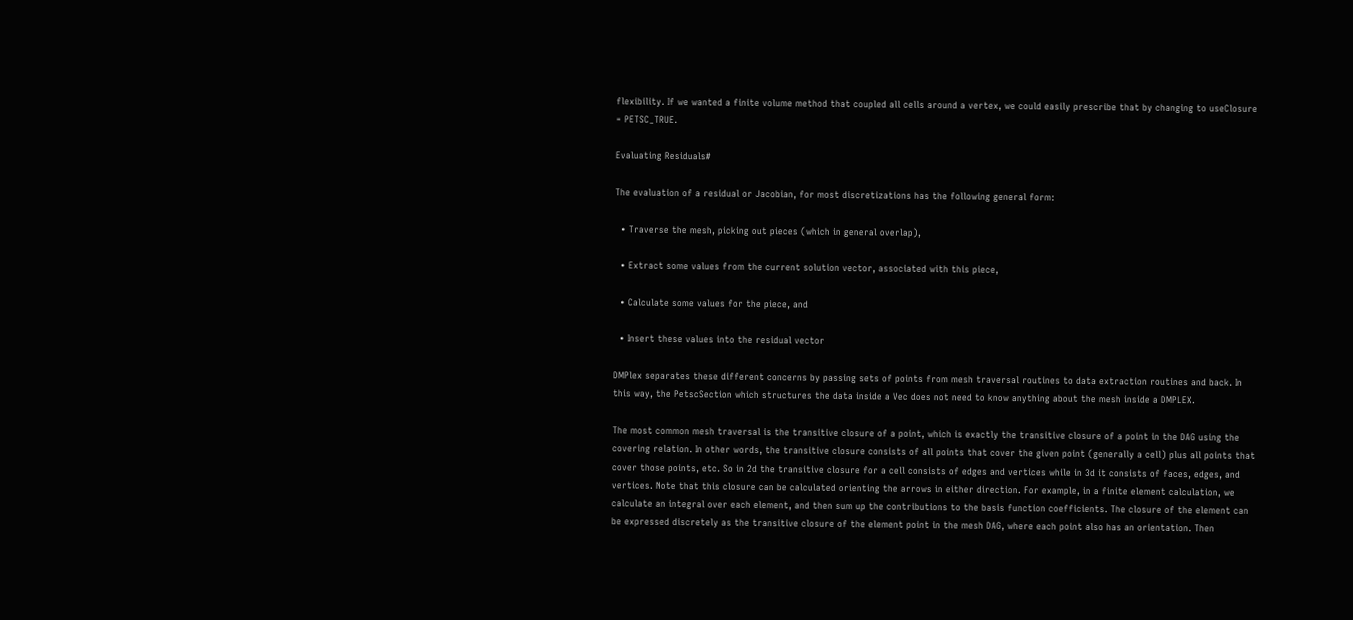flexibility. If we wanted a finite volume method that coupled all cells around a vertex, we could easily prescribe that by changing to useClosure = PETSC_TRUE.

Evaluating Residuals#

The evaluation of a residual or Jacobian, for most discretizations has the following general form:

  • Traverse the mesh, picking out pieces (which in general overlap),

  • Extract some values from the current solution vector, associated with this piece,

  • Calculate some values for the piece, and

  • Insert these values into the residual vector

DMPlex separates these different concerns by passing sets of points from mesh traversal routines to data extraction routines and back. In this way, the PetscSection which structures the data inside a Vec does not need to know anything about the mesh inside a DMPLEX.

The most common mesh traversal is the transitive closure of a point, which is exactly the transitive closure of a point in the DAG using the covering relation. In other words, the transitive closure consists of all points that cover the given point (generally a cell) plus all points that cover those points, etc. So in 2d the transitive closure for a cell consists of edges and vertices while in 3d it consists of faces, edges, and vertices. Note that this closure can be calculated orienting the arrows in either direction. For example, in a finite element calculation, we calculate an integral over each element, and then sum up the contributions to the basis function coefficients. The closure of the element can be expressed discretely as the transitive closure of the element point in the mesh DAG, where each point also has an orientation. Then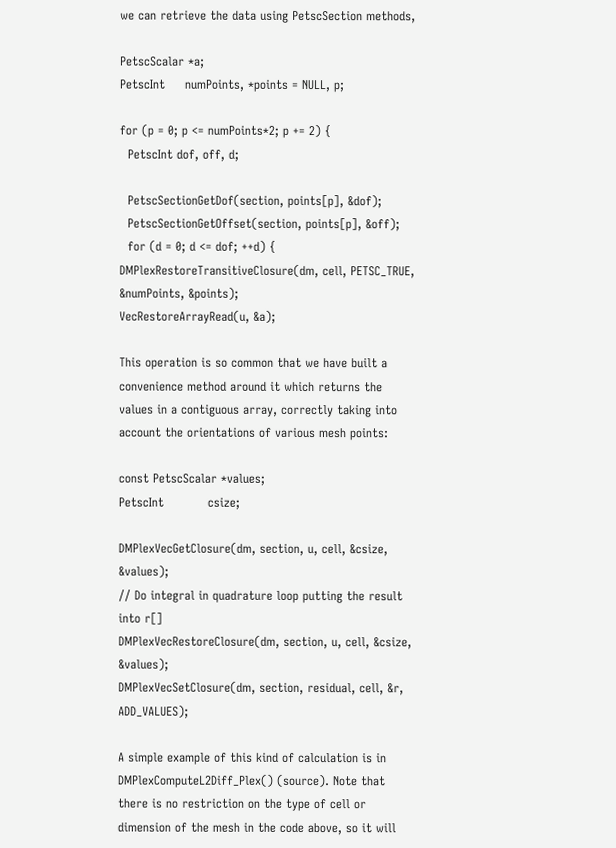we can retrieve the data using PetscSection methods,

PetscScalar *a;
PetscInt     numPoints, *points = NULL, p;

for (p = 0; p <= numPoints*2; p += 2) {
  PetscInt dof, off, d;

  PetscSectionGetDof(section, points[p], &dof);
  PetscSectionGetOffset(section, points[p], &off);
  for (d = 0; d <= dof; ++d) {
DMPlexRestoreTransitiveClosure(dm, cell, PETSC_TRUE, &numPoints, &points);
VecRestoreArrayRead(u, &a);

This operation is so common that we have built a convenience method around it which returns the values in a contiguous array, correctly taking into account the orientations of various mesh points:

const PetscScalar *values;
PetscInt           csize;

DMPlexVecGetClosure(dm, section, u, cell, &csize, &values);
// Do integral in quadrature loop putting the result into r[]
DMPlexVecRestoreClosure(dm, section, u, cell, &csize, &values);
DMPlexVecSetClosure(dm, section, residual, cell, &r, ADD_VALUES);

A simple example of this kind of calculation is in DMPlexComputeL2Diff_Plex() (source). Note that there is no restriction on the type of cell or dimension of the mesh in the code above, so it will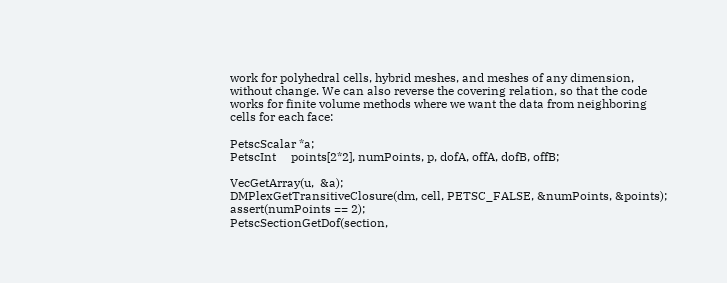work for polyhedral cells, hybrid meshes, and meshes of any dimension, without change. We can also reverse the covering relation, so that the code works for finite volume methods where we want the data from neighboring cells for each face:

PetscScalar *a;
PetscInt     points[2*2], numPoints, p, dofA, offA, dofB, offB;

VecGetArray(u,  &a);
DMPlexGetTransitiveClosure(dm, cell, PETSC_FALSE, &numPoints, &points);
assert(numPoints == 2);
PetscSectionGetDof(section,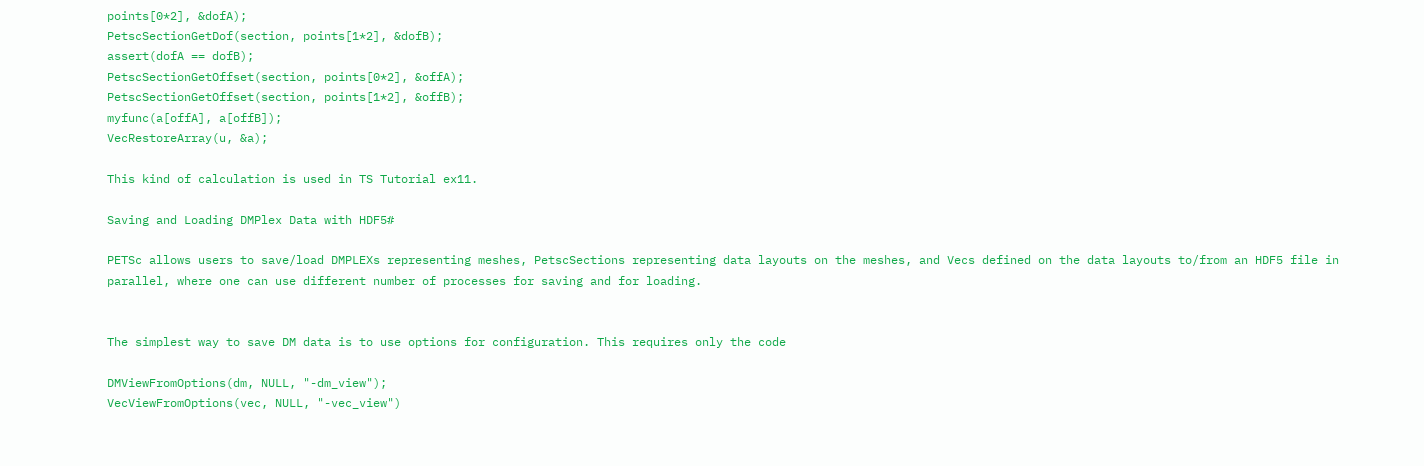points[0*2], &dofA);
PetscSectionGetDof(section, points[1*2], &dofB);
assert(dofA == dofB);
PetscSectionGetOffset(section, points[0*2], &offA);
PetscSectionGetOffset(section, points[1*2], &offB);
myfunc(a[offA], a[offB]);
VecRestoreArray(u, &a);

This kind of calculation is used in TS Tutorial ex11.

Saving and Loading DMPlex Data with HDF5#

PETSc allows users to save/load DMPLEXs representing meshes, PetscSections representing data layouts on the meshes, and Vecs defined on the data layouts to/from an HDF5 file in parallel, where one can use different number of processes for saving and for loading.


The simplest way to save DM data is to use options for configuration. This requires only the code

DMViewFromOptions(dm, NULL, "-dm_view");
VecViewFromOptions(vec, NULL, "-vec_view")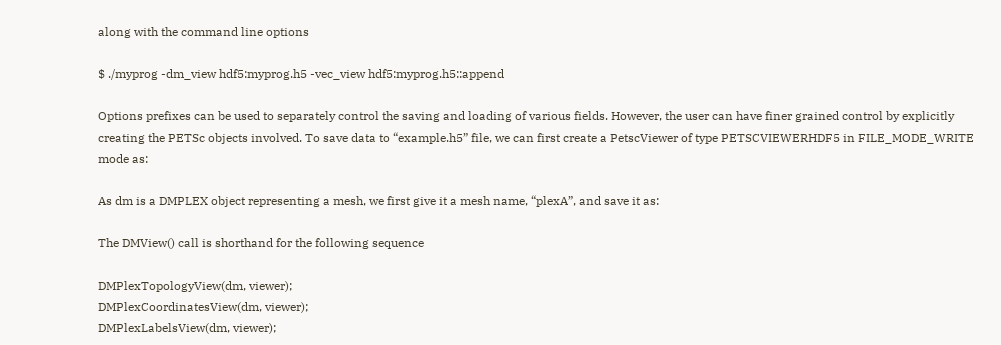along with the command line options

$ ./myprog -dm_view hdf5:myprog.h5 -vec_view hdf5:myprog.h5::append

Options prefixes can be used to separately control the saving and loading of various fields. However, the user can have finer grained control by explicitly creating the PETSc objects involved. To save data to “example.h5” file, we can first create a PetscViewer of type PETSCVIEWERHDF5 in FILE_MODE_WRITE mode as:

As dm is a DMPLEX object representing a mesh, we first give it a mesh name, “plexA”, and save it as:

The DMView() call is shorthand for the following sequence

DMPlexTopologyView(dm, viewer);
DMPlexCoordinatesView(dm, viewer);
DMPlexLabelsView(dm, viewer);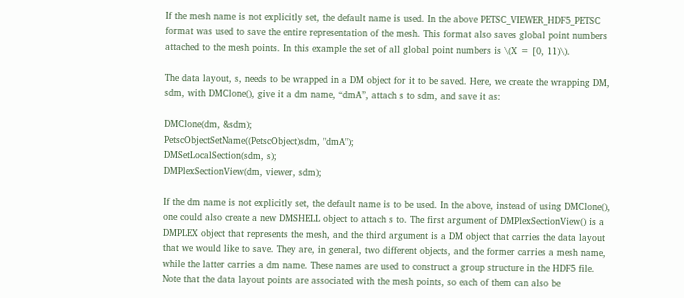If the mesh name is not explicitly set, the default name is used. In the above PETSC_VIEWER_HDF5_PETSC format was used to save the entire representation of the mesh. This format also saves global point numbers attached to the mesh points. In this example the set of all global point numbers is \(X = [0, 11)\).

The data layout, s, needs to be wrapped in a DM object for it to be saved. Here, we create the wrapping DM, sdm, with DMClone(), give it a dm name, “dmA”, attach s to sdm, and save it as:

DMClone(dm, &sdm);
PetscObjectSetName((PetscObject)sdm, "dmA");
DMSetLocalSection(sdm, s);
DMPlexSectionView(dm, viewer, sdm);

If the dm name is not explicitly set, the default name is to be used. In the above, instead of using DMClone(), one could also create a new DMSHELL object to attach s to. The first argument of DMPlexSectionView() is a DMPLEX object that represents the mesh, and the third argument is a DM object that carries the data layout that we would like to save. They are, in general, two different objects, and the former carries a mesh name, while the latter carries a dm name. These names are used to construct a group structure in the HDF5 file. Note that the data layout points are associated with the mesh points, so each of them can also be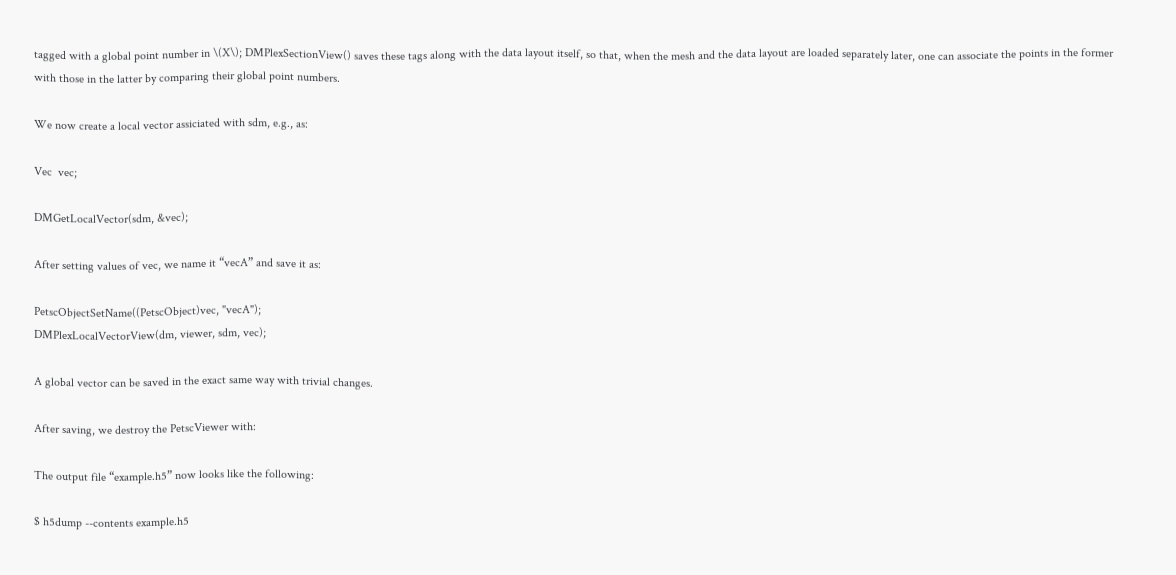tagged with a global point number in \(X\); DMPlexSectionView() saves these tags along with the data layout itself, so that, when the mesh and the data layout are loaded separately later, one can associate the points in the former with those in the latter by comparing their global point numbers.

We now create a local vector assiciated with sdm, e.g., as:

Vec  vec;

DMGetLocalVector(sdm, &vec);

After setting values of vec, we name it “vecA” and save it as:

PetscObjectSetName((PetscObject)vec, "vecA");
DMPlexLocalVectorView(dm, viewer, sdm, vec);

A global vector can be saved in the exact same way with trivial changes.

After saving, we destroy the PetscViewer with:

The output file “example.h5” now looks like the following:

$ h5dump --contents example.h5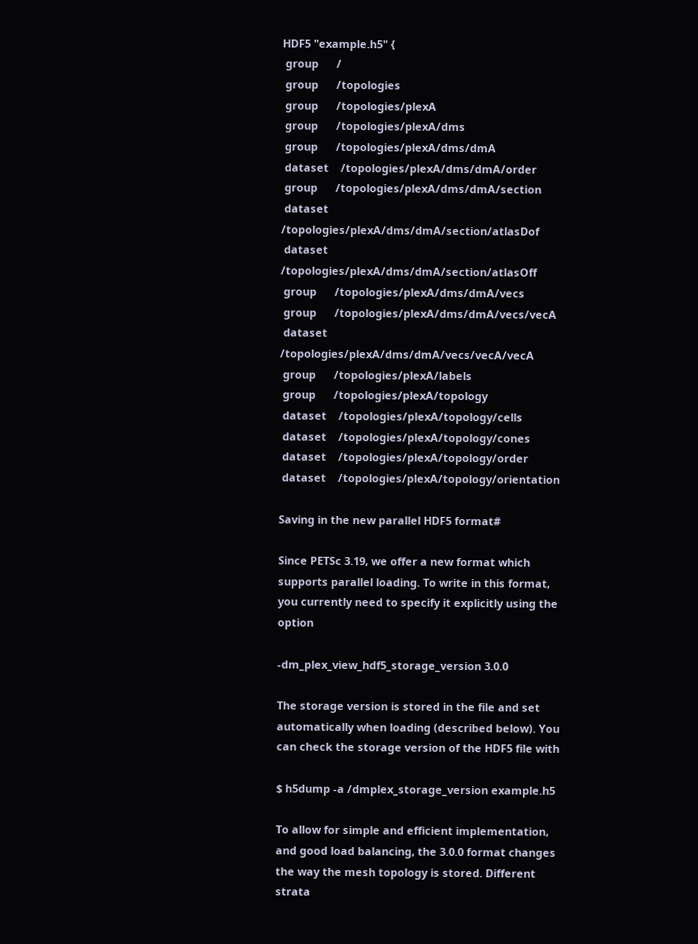HDF5 "example.h5" {
 group      /
 group      /topologies
 group      /topologies/plexA
 group      /topologies/plexA/dms
 group      /topologies/plexA/dms/dmA
 dataset    /topologies/plexA/dms/dmA/order
 group      /topologies/plexA/dms/dmA/section
 dataset    /topologies/plexA/dms/dmA/section/atlasDof
 dataset    /topologies/plexA/dms/dmA/section/atlasOff
 group      /topologies/plexA/dms/dmA/vecs
 group      /topologies/plexA/dms/dmA/vecs/vecA
 dataset    /topologies/plexA/dms/dmA/vecs/vecA/vecA
 group      /topologies/plexA/labels
 group      /topologies/plexA/topology
 dataset    /topologies/plexA/topology/cells
 dataset    /topologies/plexA/topology/cones
 dataset    /topologies/plexA/topology/order
 dataset    /topologies/plexA/topology/orientation

Saving in the new parallel HDF5 format#

Since PETSc 3.19, we offer a new format which supports parallel loading. To write in this format, you currently need to specify it explicitly using the option

-dm_plex_view_hdf5_storage_version 3.0.0

The storage version is stored in the file and set automatically when loading (described below). You can check the storage version of the HDF5 file with

$ h5dump -a /dmplex_storage_version example.h5

To allow for simple and efficient implementation, and good load balancing, the 3.0.0 format changes the way the mesh topology is stored. Different strata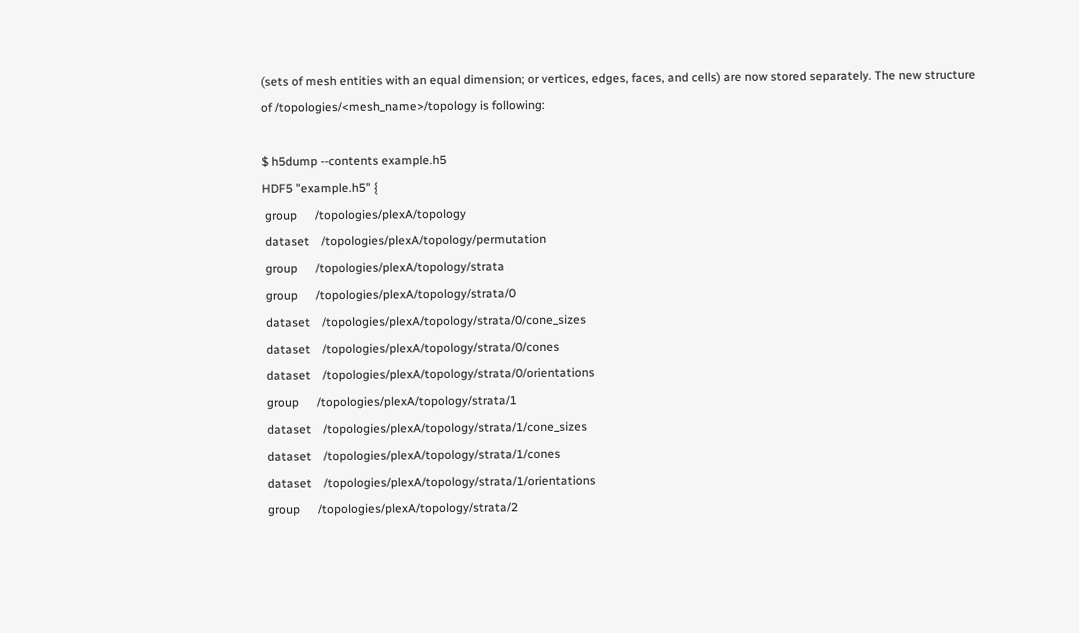(sets of mesh entities with an equal dimension; or vertices, edges, faces, and cells) are now stored separately. The new structure of /topologies/<mesh_name>/topology is following:

$ h5dump --contents example.h5
HDF5 "example.h5" {
 group      /topologies/plexA/topology
 dataset    /topologies/plexA/topology/permutation
 group      /topologies/plexA/topology/strata
 group      /topologies/plexA/topology/strata/0
 dataset    /topologies/plexA/topology/strata/0/cone_sizes
 dataset    /topologies/plexA/topology/strata/0/cones
 dataset    /topologies/plexA/topology/strata/0/orientations
 group      /topologies/plexA/topology/strata/1
 dataset    /topologies/plexA/topology/strata/1/cone_sizes
 dataset    /topologies/plexA/topology/strata/1/cones
 dataset    /topologies/plexA/topology/strata/1/orientations
 group      /topologies/plexA/topology/strata/2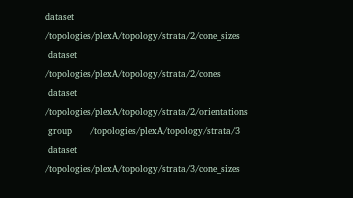dataset    /topologies/plexA/topology/strata/2/cone_sizes
 dataset    /topologies/plexA/topology/strata/2/cones
 dataset    /topologies/plexA/topology/strata/2/orientations
 group      /topologies/plexA/topology/strata/3
 dataset    /topologies/plexA/topology/strata/3/cone_sizes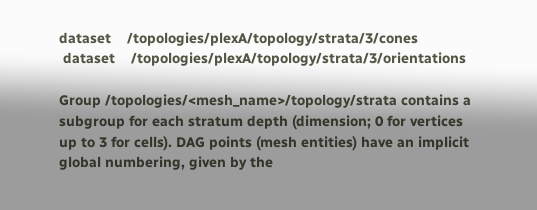dataset    /topologies/plexA/topology/strata/3/cones
 dataset    /topologies/plexA/topology/strata/3/orientations

Group /topologies/<mesh_name>/topology/strata contains a subgroup for each stratum depth (dimension; 0 for vertices up to 3 for cells). DAG points (mesh entities) have an implicit global numbering, given by the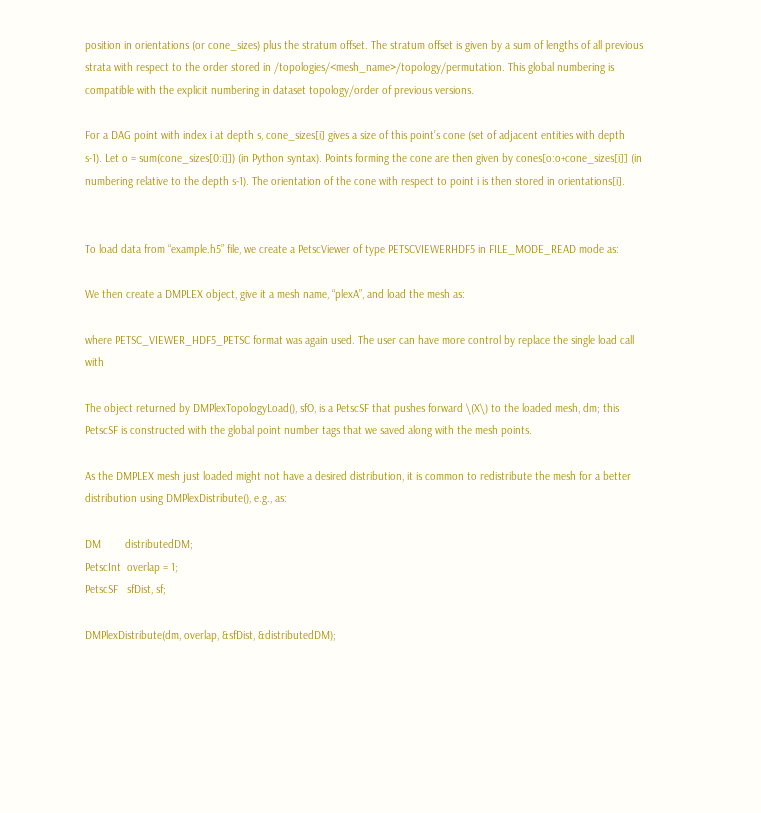position in orientations (or cone_sizes) plus the stratum offset. The stratum offset is given by a sum of lengths of all previous strata with respect to the order stored in /topologies/<mesh_name>/topology/permutation. This global numbering is compatible with the explicit numbering in dataset topology/order of previous versions.

For a DAG point with index i at depth s, cone_sizes[i] gives a size of this point’s cone (set of adjacent entities with depth s-1). Let o = sum(cone_sizes[0:i]]) (in Python syntax). Points forming the cone are then given by cones[o:o+cone_sizes[i]] (in numbering relative to the depth s-1). The orientation of the cone with respect to point i is then stored in orientations[i].


To load data from “example.h5” file, we create a PetscViewer of type PETSCVIEWERHDF5 in FILE_MODE_READ mode as:

We then create a DMPLEX object, give it a mesh name, “plexA”, and load the mesh as:

where PETSC_VIEWER_HDF5_PETSC format was again used. The user can have more control by replace the single load call with

The object returned by DMPlexTopologyLoad(), sfO, is a PetscSF that pushes forward \(X\) to the loaded mesh, dm; this PetscSF is constructed with the global point number tags that we saved along with the mesh points.

As the DMPLEX mesh just loaded might not have a desired distribution, it is common to redistribute the mesh for a better distribution using DMPlexDistribute(), e.g., as:

DM        distributedDM;
PetscInt  overlap = 1;
PetscSF   sfDist, sf;

DMPlexDistribute(dm, overlap, &sfDist, &distributedDM);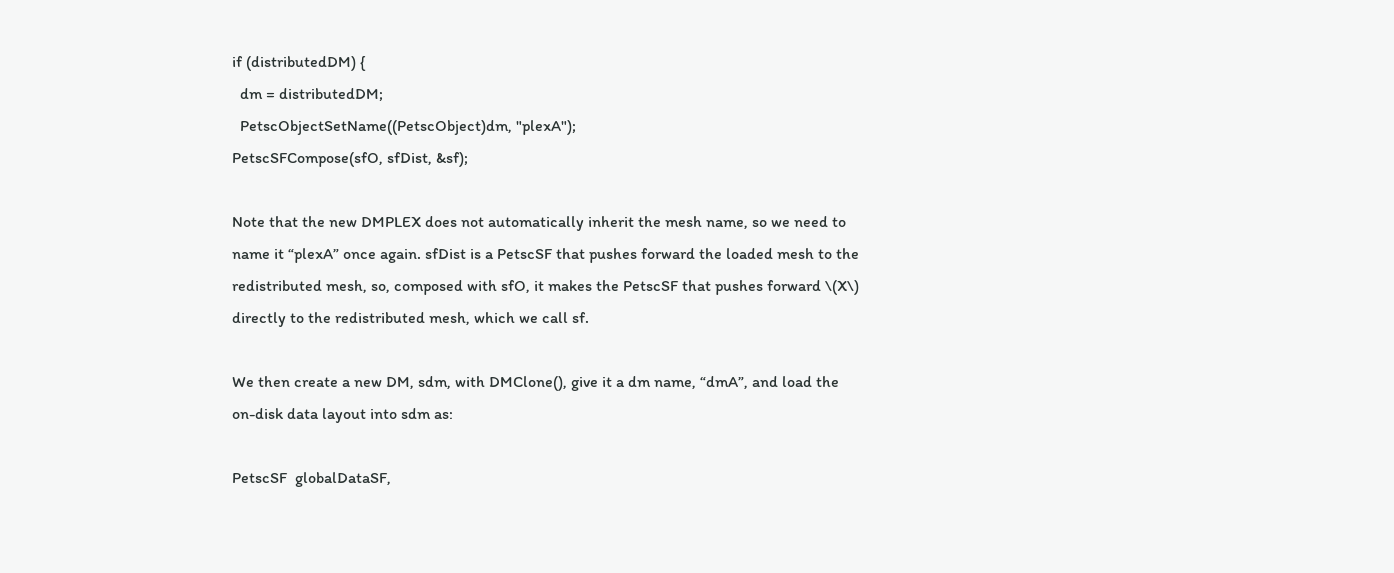if (distributedDM) {
  dm = distributedDM;
  PetscObjectSetName((PetscObject)dm, "plexA");
PetscSFCompose(sfO, sfDist, &sf);

Note that the new DMPLEX does not automatically inherit the mesh name, so we need to name it “plexA” once again. sfDist is a PetscSF that pushes forward the loaded mesh to the redistributed mesh, so, composed with sfO, it makes the PetscSF that pushes forward \(X\) directly to the redistributed mesh, which we call sf.

We then create a new DM, sdm, with DMClone(), give it a dm name, “dmA”, and load the on-disk data layout into sdm as:

PetscSF  globalDataSF,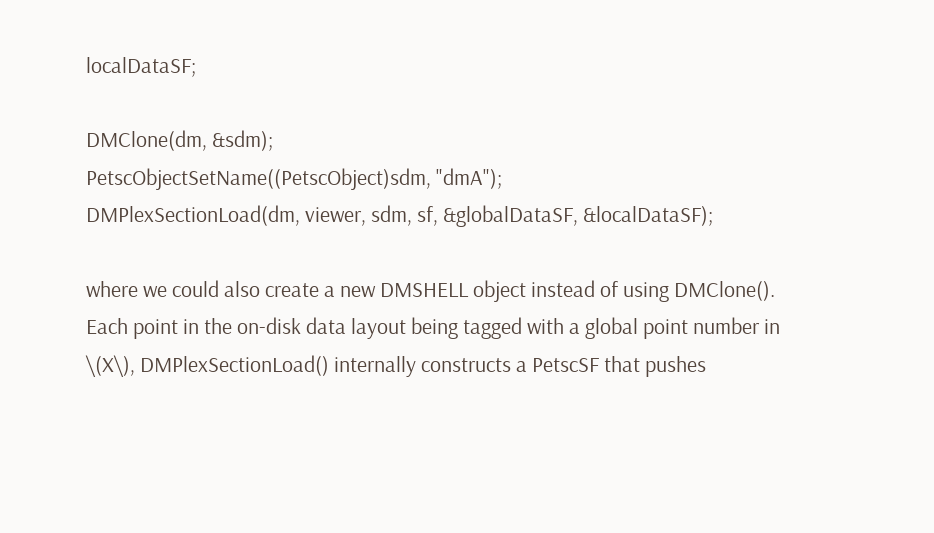localDataSF;

DMClone(dm, &sdm);
PetscObjectSetName((PetscObject)sdm, "dmA");
DMPlexSectionLoad(dm, viewer, sdm, sf, &globalDataSF, &localDataSF);

where we could also create a new DMSHELL object instead of using DMClone(). Each point in the on-disk data layout being tagged with a global point number in \(X\), DMPlexSectionLoad() internally constructs a PetscSF that pushes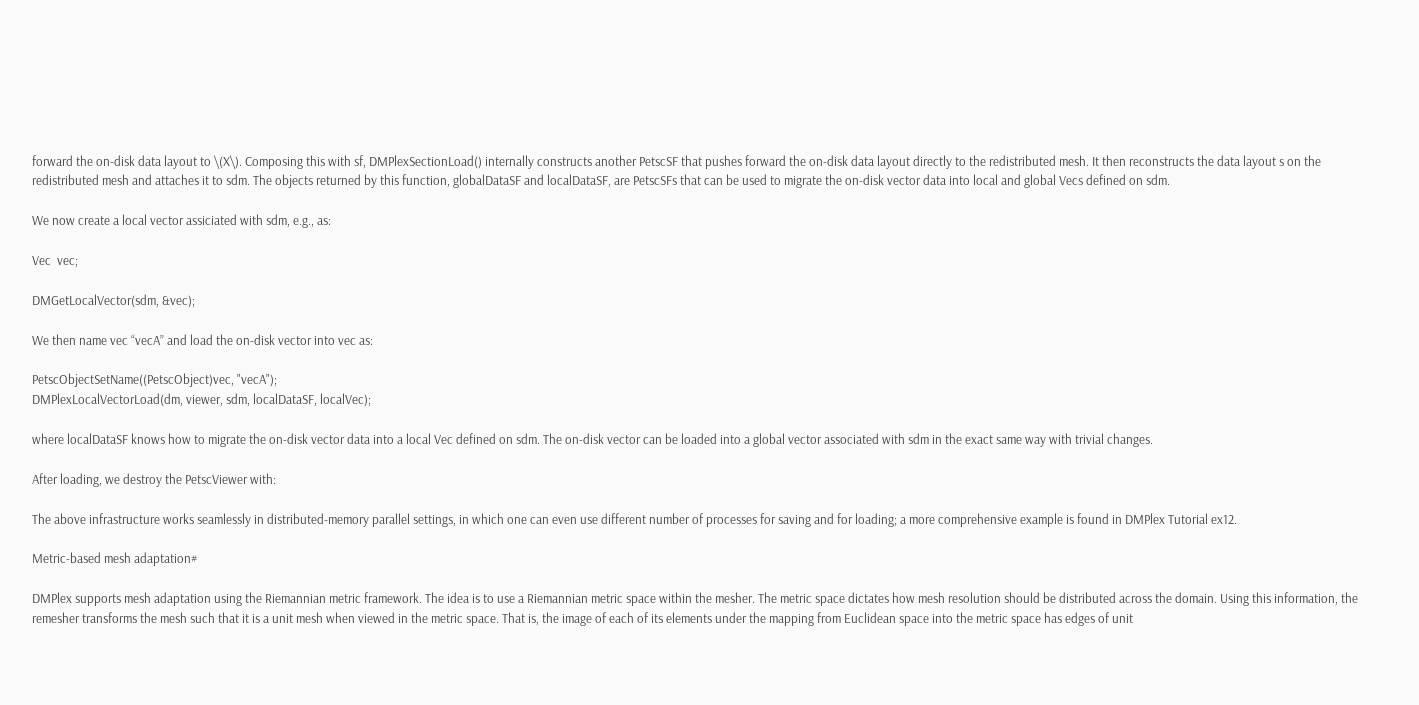forward the on-disk data layout to \(X\). Composing this with sf, DMPlexSectionLoad() internally constructs another PetscSF that pushes forward the on-disk data layout directly to the redistributed mesh. It then reconstructs the data layout s on the redistributed mesh and attaches it to sdm. The objects returned by this function, globalDataSF and localDataSF, are PetscSFs that can be used to migrate the on-disk vector data into local and global Vecs defined on sdm.

We now create a local vector assiciated with sdm, e.g., as:

Vec  vec;

DMGetLocalVector(sdm, &vec);

We then name vec “vecA” and load the on-disk vector into vec as:

PetscObjectSetName((PetscObject)vec, "vecA");
DMPlexLocalVectorLoad(dm, viewer, sdm, localDataSF, localVec);

where localDataSF knows how to migrate the on-disk vector data into a local Vec defined on sdm. The on-disk vector can be loaded into a global vector associated with sdm in the exact same way with trivial changes.

After loading, we destroy the PetscViewer with:

The above infrastructure works seamlessly in distributed-memory parallel settings, in which one can even use different number of processes for saving and for loading; a more comprehensive example is found in DMPlex Tutorial ex12.

Metric-based mesh adaptation#

DMPlex supports mesh adaptation using the Riemannian metric framework. The idea is to use a Riemannian metric space within the mesher. The metric space dictates how mesh resolution should be distributed across the domain. Using this information, the remesher transforms the mesh such that it is a unit mesh when viewed in the metric space. That is, the image of each of its elements under the mapping from Euclidean space into the metric space has edges of unit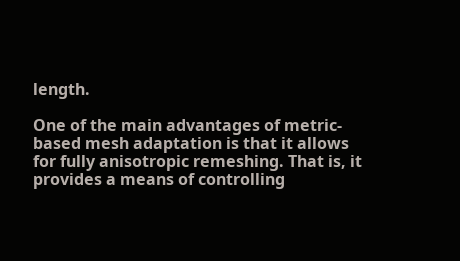length.

One of the main advantages of metric-based mesh adaptation is that it allows for fully anisotropic remeshing. That is, it provides a means of controlling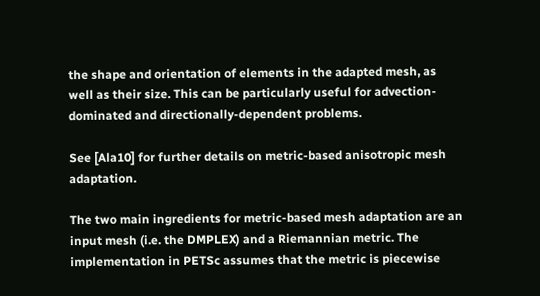the shape and orientation of elements in the adapted mesh, as well as their size. This can be particularly useful for advection-dominated and directionally-dependent problems.

See [Ala10] for further details on metric-based anisotropic mesh adaptation.

The two main ingredients for metric-based mesh adaptation are an input mesh (i.e. the DMPLEX) and a Riemannian metric. The implementation in PETSc assumes that the metric is piecewise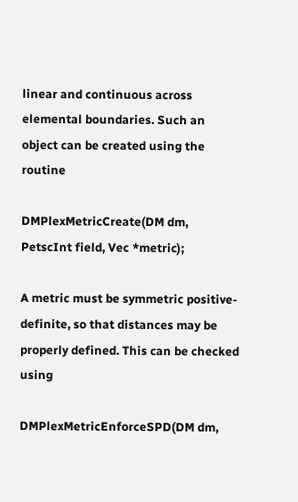linear and continuous across elemental boundaries. Such an object can be created using the routine

DMPlexMetricCreate(DM dm, PetscInt field, Vec *metric);

A metric must be symmetric positive-definite, so that distances may be properly defined. This can be checked using

DMPlexMetricEnforceSPD(DM dm,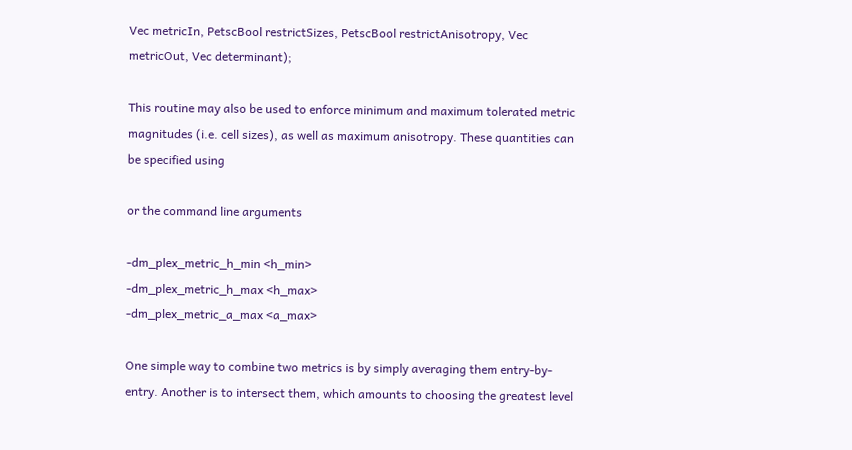Vec metricIn, PetscBool restrictSizes, PetscBool restrictAnisotropy, Vec metricOut, Vec determinant);

This routine may also be used to enforce minimum and maximum tolerated metric magnitudes (i.e. cell sizes), as well as maximum anisotropy. These quantities can be specified using

or the command line arguments

-dm_plex_metric_h_min <h_min>
-dm_plex_metric_h_max <h_max>
-dm_plex_metric_a_max <a_max>

One simple way to combine two metrics is by simply averaging them entry-by-entry. Another is to intersect them, which amounts to choosing the greatest level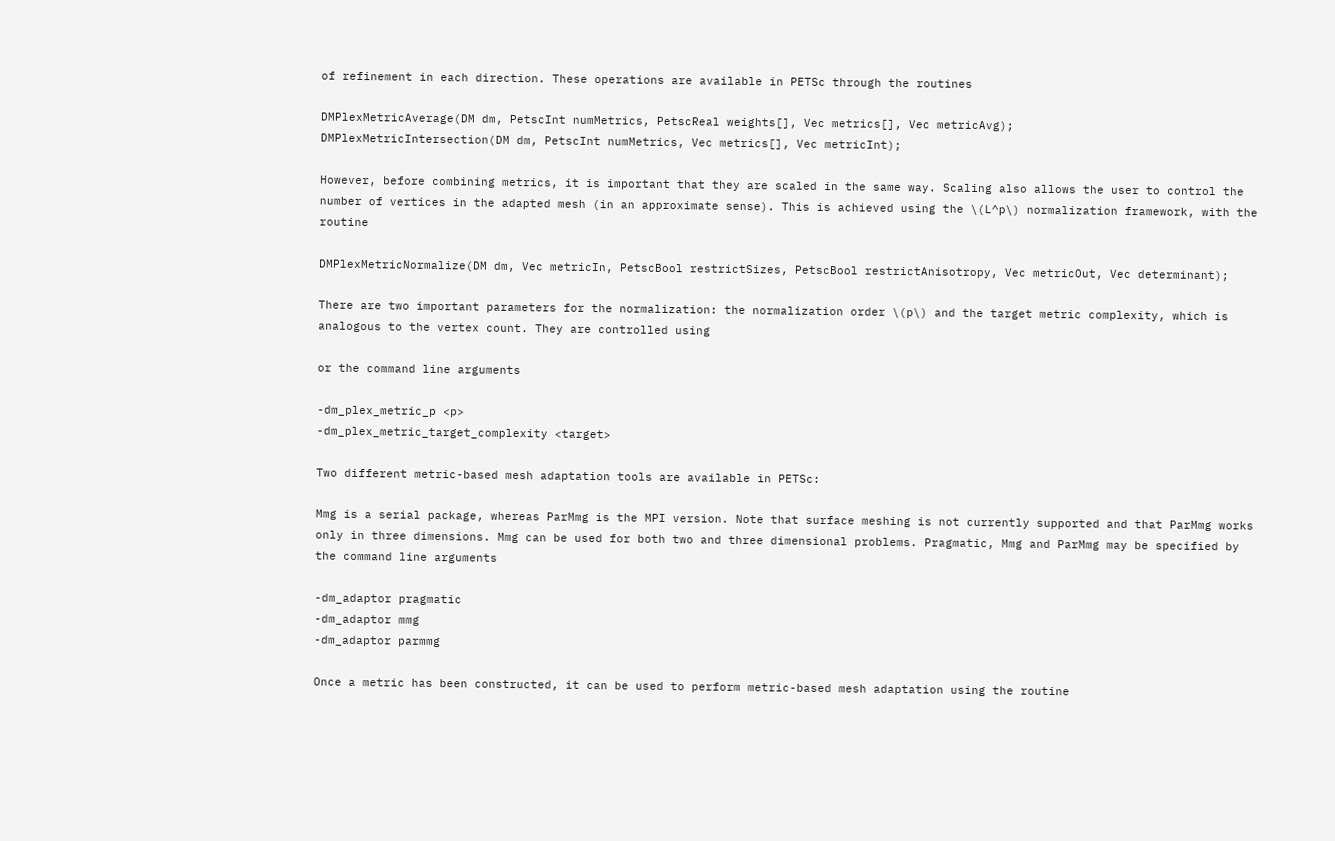of refinement in each direction. These operations are available in PETSc through the routines

DMPlexMetricAverage(DM dm, PetscInt numMetrics, PetscReal weights[], Vec metrics[], Vec metricAvg);
DMPlexMetricIntersection(DM dm, PetscInt numMetrics, Vec metrics[], Vec metricInt);

However, before combining metrics, it is important that they are scaled in the same way. Scaling also allows the user to control the number of vertices in the adapted mesh (in an approximate sense). This is achieved using the \(L^p\) normalization framework, with the routine

DMPlexMetricNormalize(DM dm, Vec metricIn, PetscBool restrictSizes, PetscBool restrictAnisotropy, Vec metricOut, Vec determinant);

There are two important parameters for the normalization: the normalization order \(p\) and the target metric complexity, which is analogous to the vertex count. They are controlled using

or the command line arguments

-dm_plex_metric_p <p>
-dm_plex_metric_target_complexity <target>

Two different metric-based mesh adaptation tools are available in PETSc:

Mmg is a serial package, whereas ParMmg is the MPI version. Note that surface meshing is not currently supported and that ParMmg works only in three dimensions. Mmg can be used for both two and three dimensional problems. Pragmatic, Mmg and ParMmg may be specified by the command line arguments

-dm_adaptor pragmatic
-dm_adaptor mmg
-dm_adaptor parmmg

Once a metric has been constructed, it can be used to perform metric-based mesh adaptation using the routine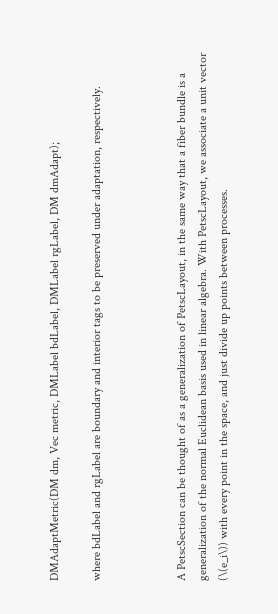DMAdaptMetric(DM dm, Vec metric, DMLabel bdLabel, DMLabel rgLabel, DM dmAdapt);

where bdLabel and rgLabel are boundary and interior tags to be preserved under adaptation, respectively.



A PetscSection can be thought of as a generalization of PetscLayout, in the same way that a fiber bundle is a generalization of the normal Euclidean basis used in linear algebra. With PetscLayout, we associate a unit vector (\(e_i\)) with every point in the space, and just divide up points between processes.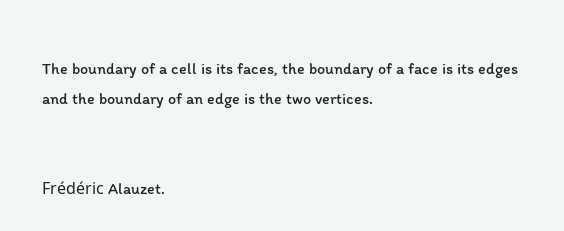The boundary of a cell is its faces, the boundary of a face is its edges and the boundary of an edge is the two vertices.


Frédéric Alauzet.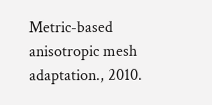Metric-based anisotropic mesh adaptation., 2010.